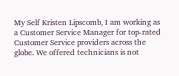My Self Kristen Lipscomb, I am working as a Customer Service Manager for top-rated Customer Service providers across the globe. We offered technicians is not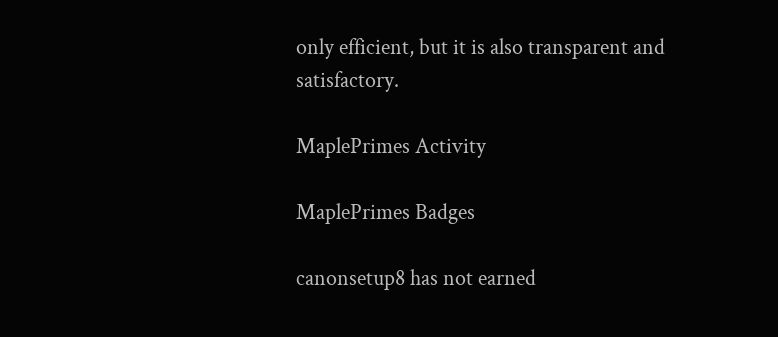only efficient, but it is also transparent and satisfactory.

MaplePrimes Activity

MaplePrimes Badges

canonsetup8 has not earned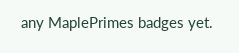any MaplePrimes badges yet.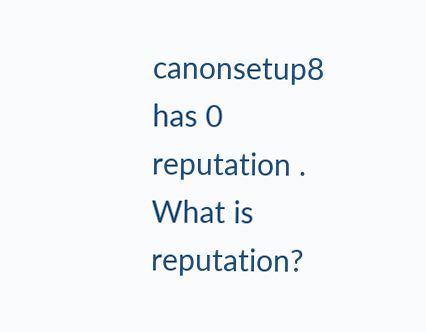canonsetup8 has 0 reputation . What is reputation?